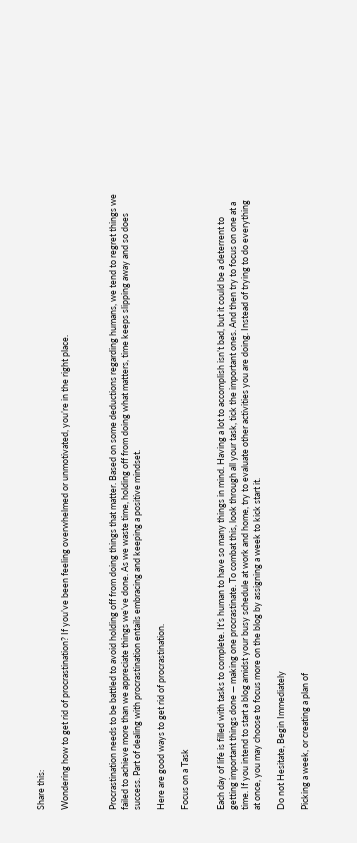Share this:

Wondering how to get rid of procrastination? If you’ve been feeling overwhelmed or unmotivated, you’re in the right place.



Procrastination needs to be battled to avoid holding off from doing things that matter. Based on some deductions regarding humans, we tend to regret things we failed to achieve more than we appreciate things we’ve done. As we waste time, holding off from doing what matters, time keeps slipping away and so does success. Part of dealing with procrastination entails embracing and keeping a positive mindset.

Here are good ways to get rid of procrastination.

Focus on a Task


Each day of life is filled with tasks to complete. It’s human to have so many things in mind. Having a lot to accomplish isn’t bad, but it could be a deterrent to getting important things done — making one procrastinate. To combat this, look through all your task, tick the important ones. And then try to focus on one at a time. If you intend to start a blog amidst your busy schedule at work and home, try to evaluate other activities you are doing. Instead of trying to do everything at once, you may choose to focus more on the blog by assigning a week to kick start it.

Do not Hesitate, Begin Immediately

Picking a week, or creating a plan of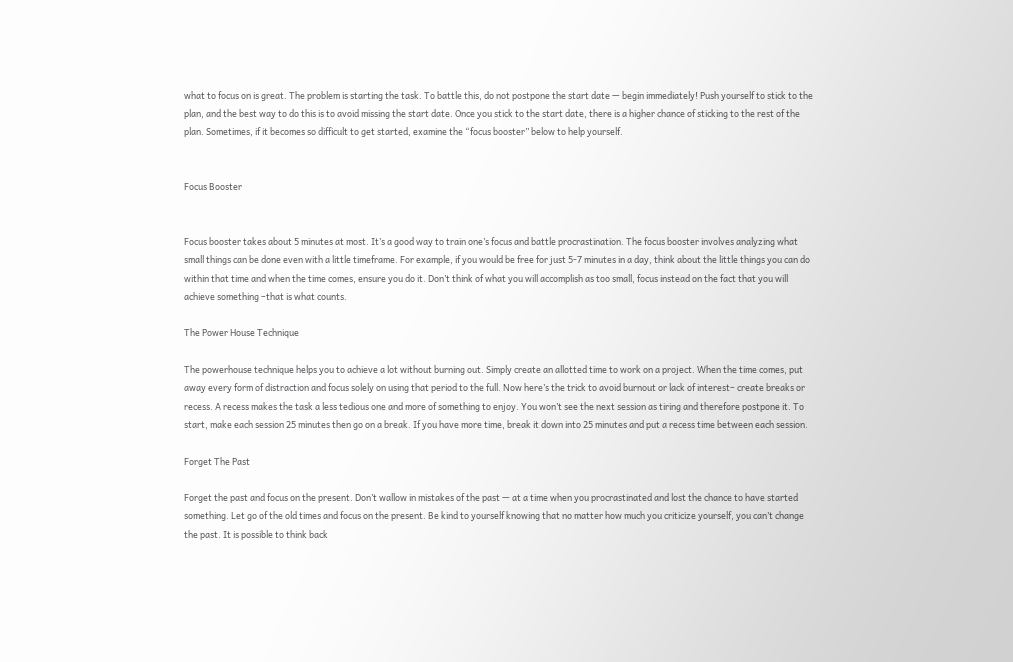what to focus on is great. The problem is starting the task. To battle this, do not postpone the start date — begin immediately! Push yourself to stick to the plan, and the best way to do this is to avoid missing the start date. Once you stick to the start date, there is a higher chance of sticking to the rest of the plan. Sometimes, if it becomes so difficult to get started, examine the “focus booster” below to help yourself.


Focus Booster


Focus booster takes about 5 minutes at most. It’s a good way to train one’s focus and battle procrastination. The focus booster involves analyzing what small things can be done even with a little timeframe. For example, if you would be free for just 5-7 minutes in a day, think about the little things you can do within that time and when the time comes, ensure you do it. Don’t think of what you will accomplish as too small, focus instead on the fact that you will achieve something –that is what counts.

The Power House Technique

The powerhouse technique helps you to achieve a lot without burning out. Simply create an allotted time to work on a project. When the time comes, put away every form of distraction and focus solely on using that period to the full. Now here’s the trick to avoid burnout or lack of interest– create breaks or recess. A recess makes the task a less tedious one and more of something to enjoy. You won’t see the next session as tiring and therefore postpone it. To start, make each session 25 minutes then go on a break. If you have more time, break it down into 25 minutes and put a recess time between each session.

Forget The Past

Forget the past and focus on the present. Don’t wallow in mistakes of the past — at a time when you procrastinated and lost the chance to have started something. Let go of the old times and focus on the present. Be kind to yourself knowing that no matter how much you criticize yourself, you can’t change the past. It is possible to think back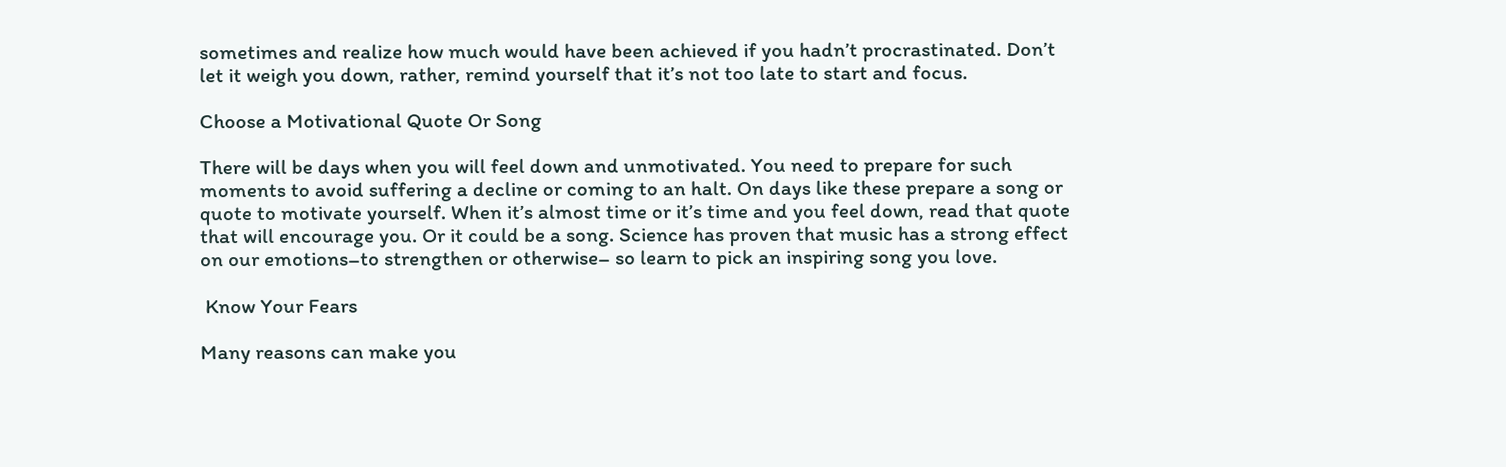sometimes and realize how much would have been achieved if you hadn’t procrastinated. Don’t let it weigh you down, rather, remind yourself that it’s not too late to start and focus.

Choose a Motivational Quote Or Song

There will be days when you will feel down and unmotivated. You need to prepare for such moments to avoid suffering a decline or coming to an halt. On days like these prepare a song or quote to motivate yourself. When it’s almost time or it’s time and you feel down, read that quote that will encourage you. Or it could be a song. Science has proven that music has a strong effect on our emotions–to strengthen or otherwise– so learn to pick an inspiring song you love.

 Know Your Fears

Many reasons can make you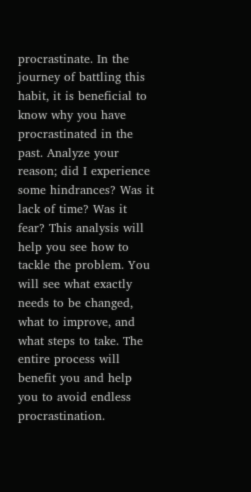procrastinate. In the journey of battling this habit, it is beneficial to know why you have procrastinated in the past. Analyze your reason; did I experience some hindrances? Was it lack of time? Was it fear? This analysis will help you see how to tackle the problem. You will see what exactly needs to be changed, what to improve, and what steps to take. The entire process will benefit you and help you to avoid endless procrastination.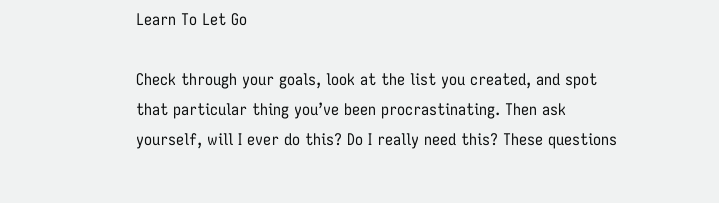Learn To Let Go

Check through your goals, look at the list you created, and spot that particular thing you’ve been procrastinating. Then ask yourself, will I ever do this? Do I really need this? These questions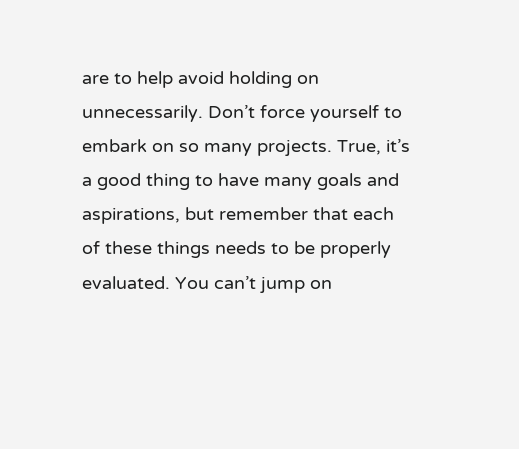are to help avoid holding on unnecessarily. Don’t force yourself to embark on so many projects. True, it’s a good thing to have many goals and aspirations, but remember that each of these things needs to be properly evaluated. You can’t jump on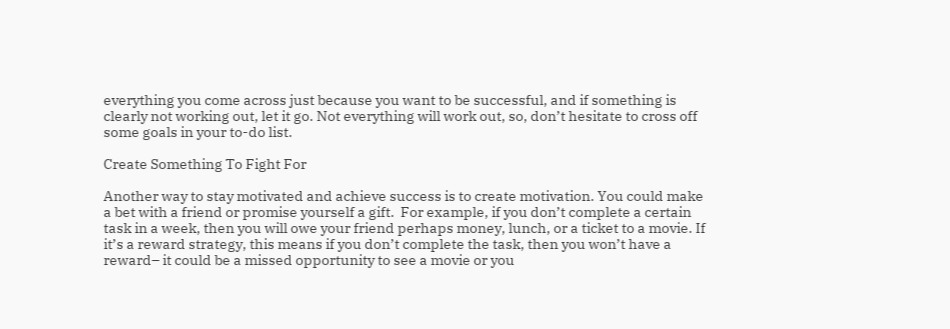everything you come across just because you want to be successful, and if something is clearly not working out, let it go. Not everything will work out, so, don’t hesitate to cross off some goals in your to-do list.

Create Something To Fight For

Another way to stay motivated and achieve success is to create motivation. You could make a bet with a friend or promise yourself a gift.  For example, if you don’t complete a certain task in a week, then you will owe your friend perhaps money, lunch, or a ticket to a movie. If it’s a reward strategy, this means if you don’t complete the task, then you won’t have a reward– it could be a missed opportunity to see a movie or you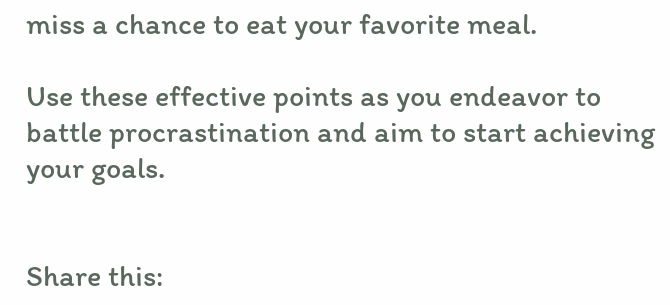miss a chance to eat your favorite meal.

Use these effective points as you endeavor to battle procrastination and aim to start achieving your goals.


Share this: